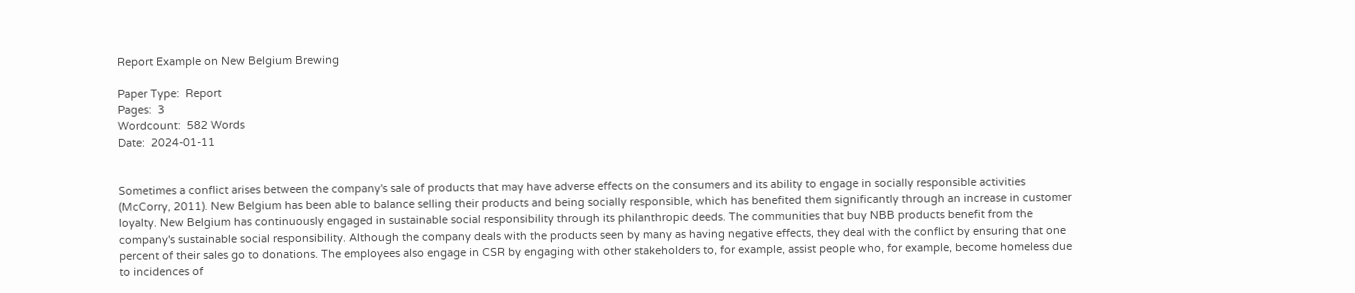Report Example on New Belgium Brewing

Paper Type:  Report
Pages:  3
Wordcount:  582 Words
Date:  2024-01-11


Sometimes a conflict arises between the company's sale of products that may have adverse effects on the consumers and its ability to engage in socially responsible activities (McCorry, 2011). New Belgium has been able to balance selling their products and being socially responsible, which has benefited them significantly through an increase in customer loyalty. New Belgium has continuously engaged in sustainable social responsibility through its philanthropic deeds. The communities that buy NBB products benefit from the company's sustainable social responsibility. Although the company deals with the products seen by many as having negative effects, they deal with the conflict by ensuring that one percent of their sales go to donations. The employees also engage in CSR by engaging with other stakeholders to, for example, assist people who, for example, become homeless due to incidences of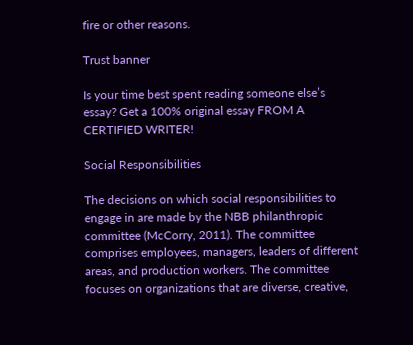fire or other reasons.

Trust banner

Is your time best spent reading someone else’s essay? Get a 100% original essay FROM A CERTIFIED WRITER!

Social Responsibilities

The decisions on which social responsibilities to engage in are made by the NBB philanthropic committee (McCorry, 2011). The committee comprises employees, managers, leaders of different areas, and production workers. The committee focuses on organizations that are diverse, creative,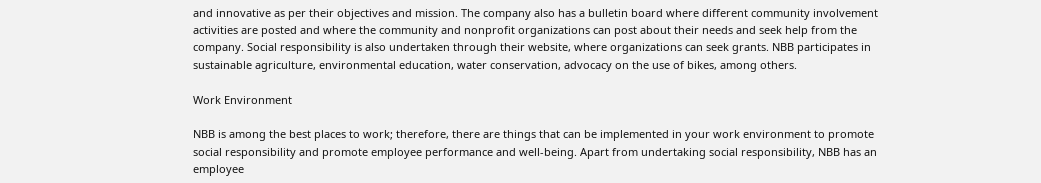and innovative as per their objectives and mission. The company also has a bulletin board where different community involvement activities are posted and where the community and nonprofit organizations can post about their needs and seek help from the company. Social responsibility is also undertaken through their website, where organizations can seek grants. NBB participates in sustainable agriculture, environmental education, water conservation, advocacy on the use of bikes, among others.

Work Environment

NBB is among the best places to work; therefore, there are things that can be implemented in your work environment to promote social responsibility and promote employee performance and well-being. Apart from undertaking social responsibility, NBB has an employee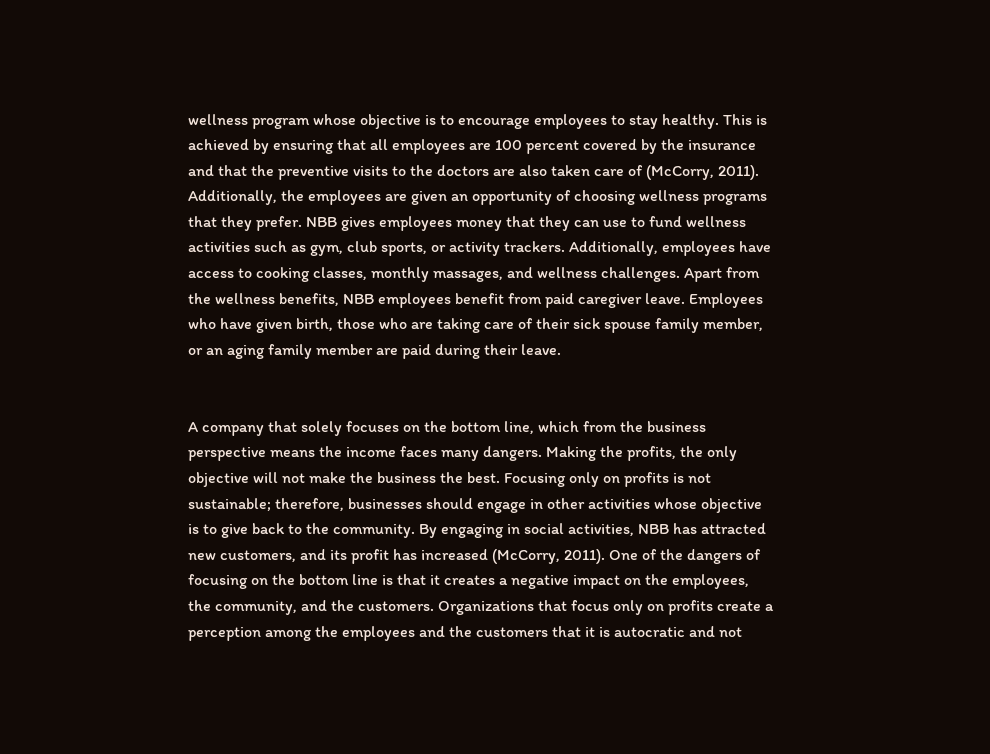wellness program whose objective is to encourage employees to stay healthy. This is achieved by ensuring that all employees are 100 percent covered by the insurance and that the preventive visits to the doctors are also taken care of (McCorry, 2011). Additionally, the employees are given an opportunity of choosing wellness programs that they prefer. NBB gives employees money that they can use to fund wellness activities such as gym, club sports, or activity trackers. Additionally, employees have access to cooking classes, monthly massages, and wellness challenges. Apart from the wellness benefits, NBB employees benefit from paid caregiver leave. Employees who have given birth, those who are taking care of their sick spouse family member, or an aging family member are paid during their leave.


A company that solely focuses on the bottom line, which from the business perspective means the income faces many dangers. Making the profits, the only objective will not make the business the best. Focusing only on profits is not sustainable; therefore, businesses should engage in other activities whose objective is to give back to the community. By engaging in social activities, NBB has attracted new customers, and its profit has increased (McCorry, 2011). One of the dangers of focusing on the bottom line is that it creates a negative impact on the employees, the community, and the customers. Organizations that focus only on profits create a perception among the employees and the customers that it is autocratic and not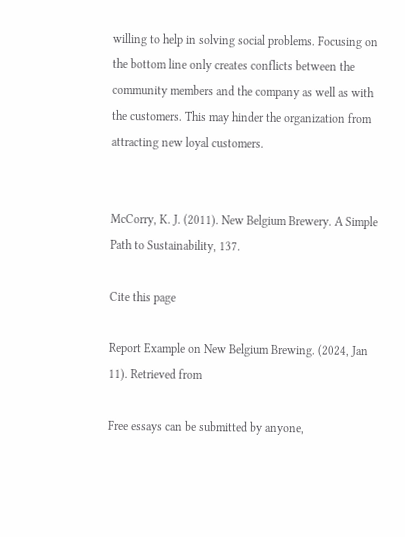willing to help in solving social problems. Focusing on the bottom line only creates conflicts between the community members and the company as well as with the customers. This may hinder the organization from attracting new loyal customers.


McCorry, K. J. (2011). New Belgium Brewery. A Simple Path to Sustainability, 137.

Cite this page

Report Example on New Belgium Brewing. (2024, Jan 11). Retrieved from

Free essays can be submitted by anyone,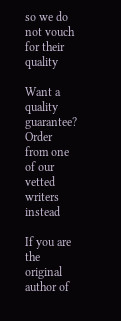so we do not vouch for their quality

Want a quality guarantee?
Order from one of our vetted writers instead

If you are the original author of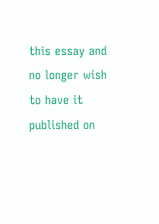this essay and no longer wish to have it published on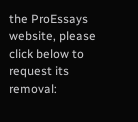the ProEssays website, please click below to request its removal: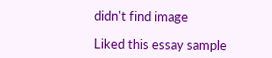didn't find image

Liked this essay sample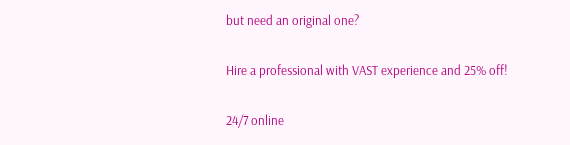but need an original one?

Hire a professional with VAST experience and 25% off!

24/7 online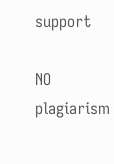support

NO plagiarism